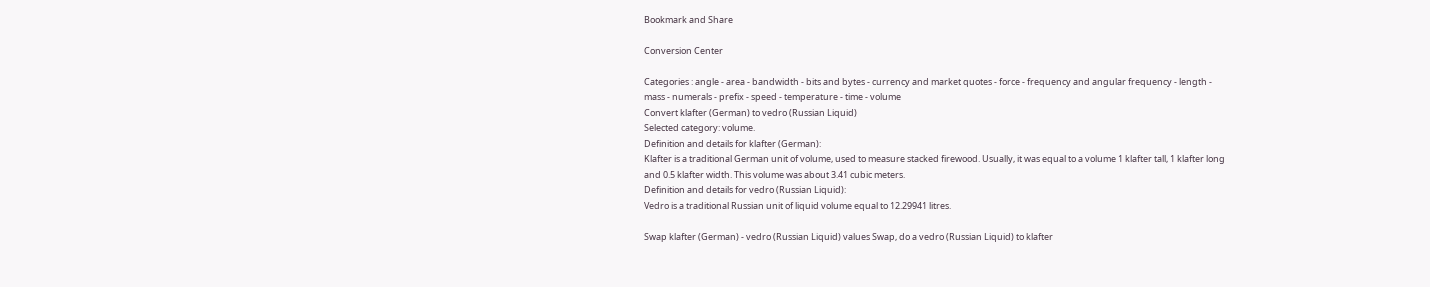Bookmark and Share

Conversion Center

Categories : angle - area - bandwidth - bits and bytes - currency and market quotes - force - frequency and angular frequency - length - mass - numerals - prefix - speed - temperature - time - volume
Convert klafter (German) to vedro (Russian Liquid)
Selected category: volume.
Definition and details for klafter (German):
Klafter is a traditional German unit of volume, used to measure stacked firewood. Usually, it was equal to a volume 1 klafter tall, 1 klafter long and 0.5 klafter width. This volume was about 3.41 cubic meters.
Definition and details for vedro (Russian Liquid):
Vedro is a traditional Russian unit of liquid volume equal to 12.29941 litres.

Swap klafter (German) - vedro (Russian Liquid) values Swap, do a vedro (Russian Liquid) to klafter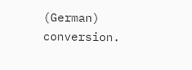(German) conversion.